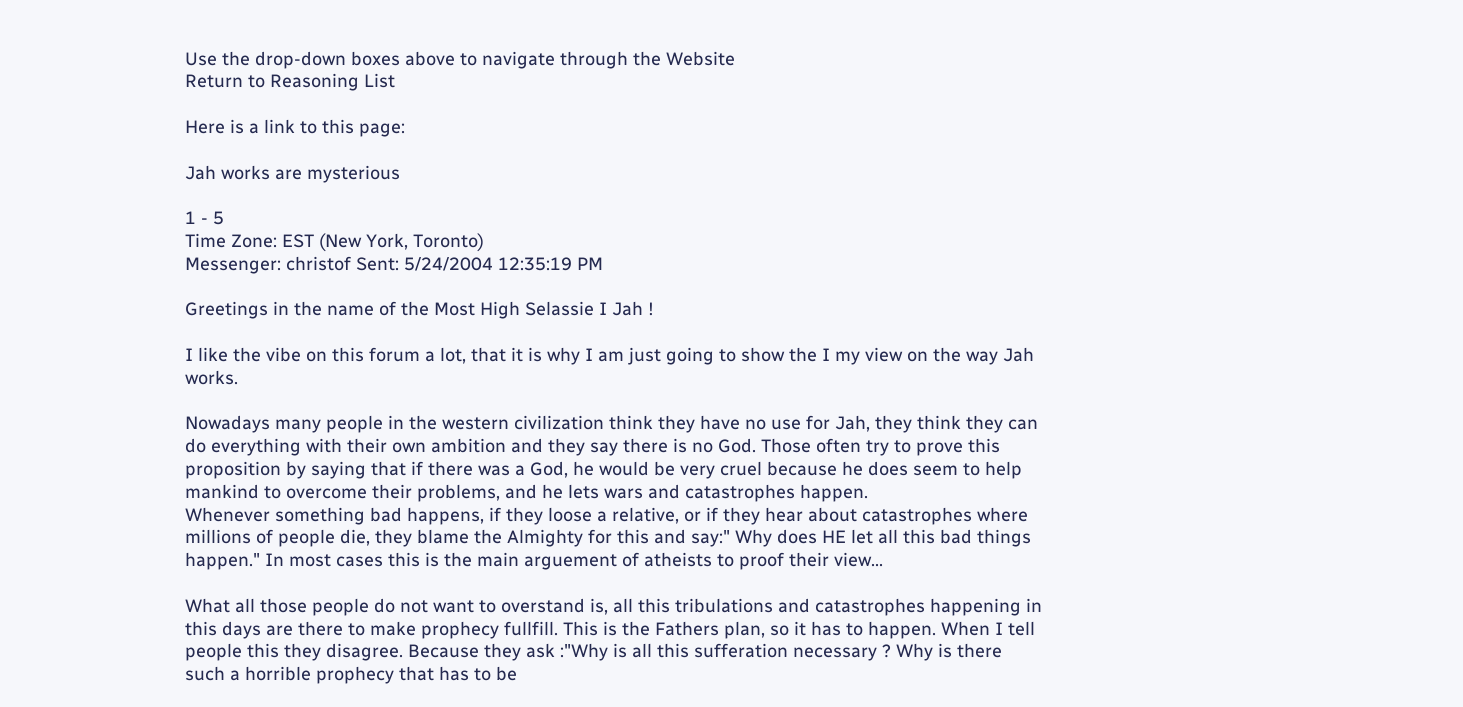Use the drop-down boxes above to navigate through the Website
Return to Reasoning List

Here is a link to this page:

Jah works are mysterious

1 - 5
Time Zone: EST (New York, Toronto)
Messenger: christof Sent: 5/24/2004 12:35:19 PM

Greetings in the name of the Most High Selassie I Jah !

I like the vibe on this forum a lot, that it is why I am just going to show the I my view on the way Jah works.

Nowadays many people in the western civilization think they have no use for Jah, they think they can do everything with their own ambition and they say there is no God. Those often try to prove this proposition by saying that if there was a God, he would be very cruel because he does seem to help mankind to overcome their problems, and he lets wars and catastrophes happen.
Whenever something bad happens, if they loose a relative, or if they hear about catastrophes where millions of people die, they blame the Almighty for this and say:" Why does HE let all this bad things happen." In most cases this is the main arguement of atheists to proof their view...

What all those people do not want to overstand is, all this tribulations and catastrophes happening in this days are there to make prophecy fullfill. This is the Fathers plan, so it has to happen. When I tell people this they disagree. Because they ask :"Why is all this sufferation necessary ? Why is there such a horrible prophecy that has to be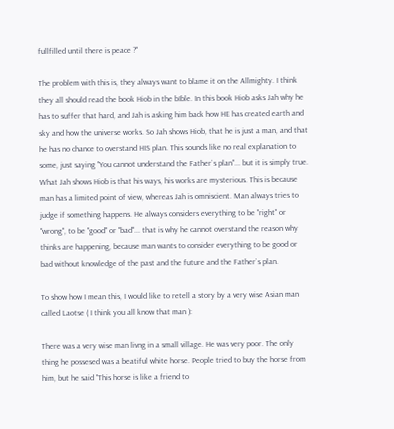fullfilled until there is peace ?"

The problem with this is, they always want to blame it on the Allmighty. I think they all should read the book Hiob in the bIble. In this book Hiob asks Jah why he has to suffer that hard, and Jah is asking him back how HE has created earth and sky and how the universe works. So Jah shows Hiob, that he is just a man, and that he has no chance to overstand HIS plan. This sounds like no real explanation to some, just saying "You cannot understand the Father`s plan"... but it is simply true.
What Jah shows Hiob is that his ways, his works are mysterious. This is because man has a limited point of view, whereas Jah is omniscient. Man always tries to judge if something happens. He always considers everything to be "right" or "wrong", to be "good" or "bad"... that is why he cannot overstand the reason why thinks are happening, because man wants to consider everything to be good or bad without knowledge of the past and the future and the Father`s plan.

To show how I mean this, I would like to retell a story by a very wise Asian man called Laotse ( I think you all know that man ):

There was a very wise man livng in a small village. He was very poor. The only thing he possesed was a beatiful white horse. People tried to buy the horse from him, but he said "This horse is like a friend to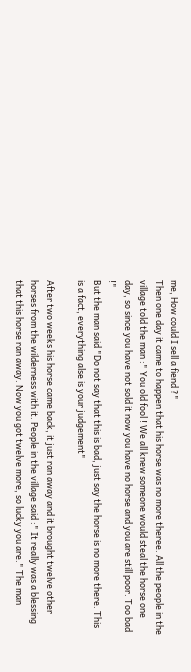me, How could I sell a fiend ?"
Then one day it came to happen that his horse was no more theree. All the people in the village told the man :" You old fool ! We all knew someone would steal the horse one day, so since you have not sold it now you have no horse and you are still poor. Too bad !"
But the man said "Do not say that this is bad, just say the horse is no more there. This is a fact, everything alse is your judgement"

After two weeks his horse came back, it just ran away and it brought twelve other horses from the wilderness with it. People in the village said :" It really was a blessing that this horse ran away. Now you got twelve more, so lucky you are." The man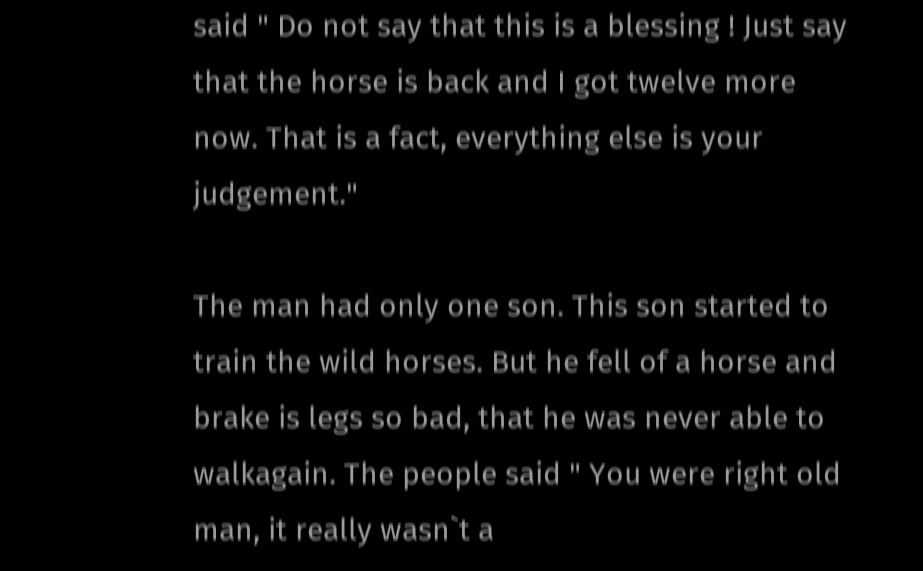said " Do not say that this is a blessing ! Just say that the horse is back and I got twelve more now. That is a fact, everything else is your judgement."

The man had only one son. This son started to train the wild horses. But he fell of a horse and brake is legs so bad, that he was never able to walkagain. The people said " You were right old man, it really wasn`t a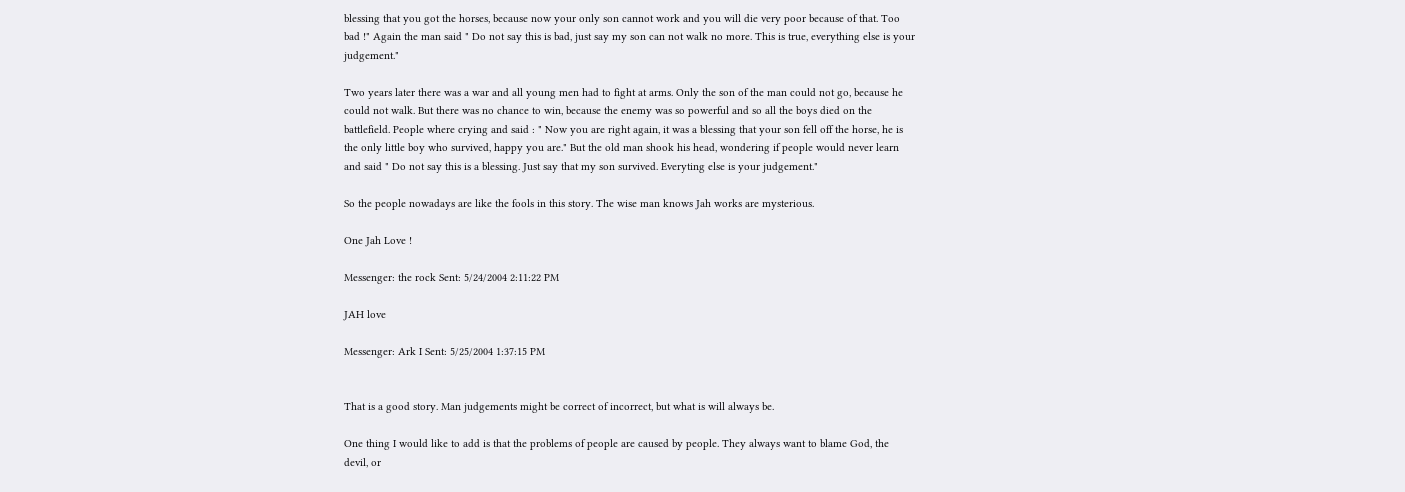blessing that you got the horses, because now your only son cannot work and you will die very poor because of that. Too bad !" Again the man said " Do not say this is bad, just say my son can not walk no more. This is true, everything else is your judgement."

Two years later there was a war and all young men had to fight at arms. Only the son of the man could not go, because he could not walk. But there was no chance to win, because the enemy was so powerful and so all the boys died on the battlefield. People where crying and said : " Now you are right again, it was a blessing that your son fell off the horse, he is the only little boy who survived, happy you are." But the old man shook his head, wondering if people would never learn and said " Do not say this is a blessing. Just say that my son survived. Everyting else is your judgement."

So the people nowadays are like the fools in this story. The wise man knows Jah works are mysterious.

One Jah Love !

Messenger: the rock Sent: 5/24/2004 2:11:22 PM

JAH love

Messenger: Ark I Sent: 5/25/2004 1:37:15 PM


That is a good story. Man judgements might be correct of incorrect, but what is will always be.

One thing I would like to add is that the problems of people are caused by people. They always want to blame God, the devil, or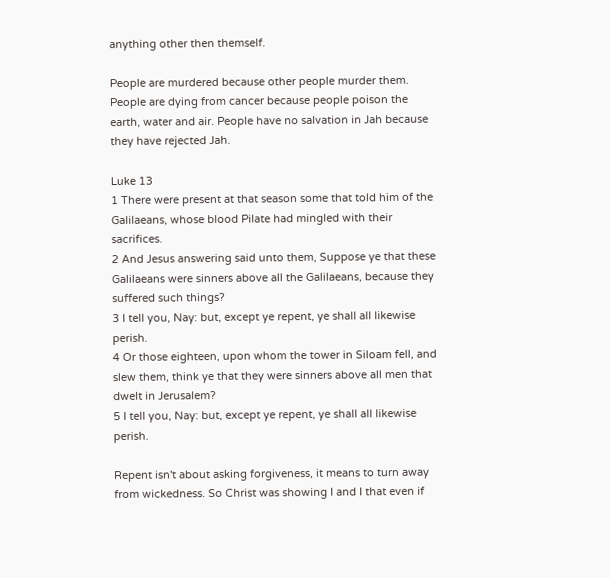anything other then themself.

People are murdered because other people murder them. People are dying from cancer because people poison the earth, water and air. People have no salvation in Jah because they have rejected Jah.

Luke 13
1 There were present at that season some that told him of the Galilaeans, whose blood Pilate had mingled with their sacrifices.
2 And Jesus answering said unto them, Suppose ye that these Galilaeans were sinners above all the Galilaeans, because they suffered such things?
3 I tell you, Nay: but, except ye repent, ye shall all likewise perish.
4 Or those eighteen, upon whom the tower in Siloam fell, and slew them, think ye that they were sinners above all men that dwelt in Jerusalem?
5 I tell you, Nay: but, except ye repent, ye shall all likewise perish.

Repent isn't about asking forgiveness, it means to turn away from wickedness. So Christ was showing I and I that even if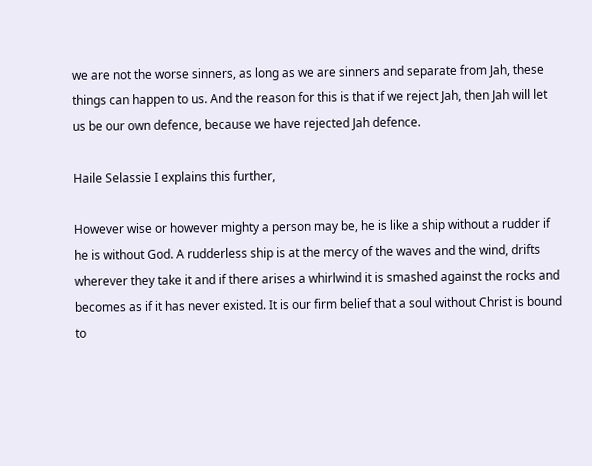we are not the worse sinners, as long as we are sinners and separate from Jah, these things can happen to us. And the reason for this is that if we reject Jah, then Jah will let us be our own defence, because we have rejected Jah defence.

Haile Selassie I explains this further,

However wise or however mighty a person may be, he is like a ship without a rudder if he is without God. A rudderless ship is at the mercy of the waves and the wind, drifts wherever they take it and if there arises a whirlwind it is smashed against the rocks and becomes as if it has never existed. It is our firm belief that a soul without Christ is bound to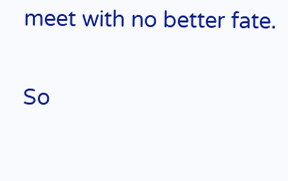meet with no better fate.

So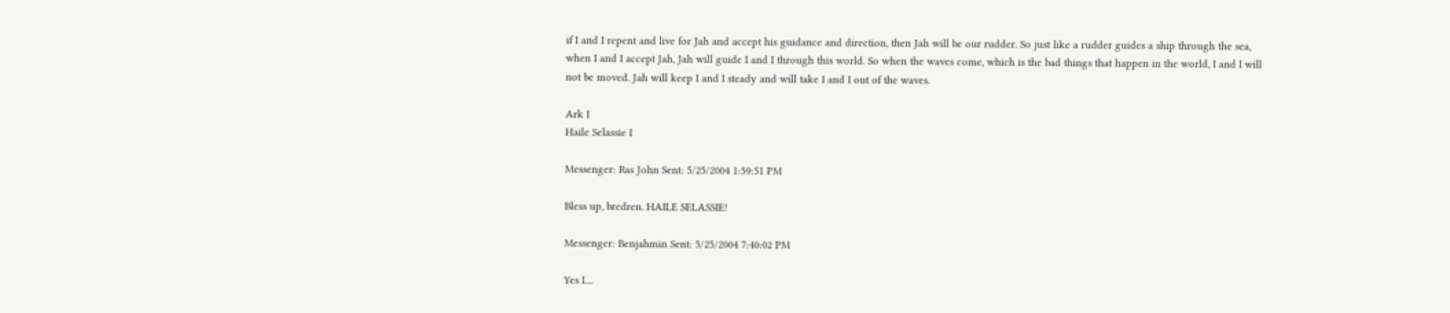if I and I repent and live for Jah and accept his guidance and direction, then Jah will be our rudder. So just like a rudder guides a ship through the sea, when I and I accept Jah, Jah will guide I and I through this world. So when the waves come, which is the bad things that happen in the world, I and I will not be moved. Jah will keep I and I steady and will take I and I out of the waves.

Ark I
Haile Selassie I

Messenger: Ras John Sent: 5/25/2004 1:59:51 PM

Bless up, bredren. HAILE SELASSIE!

Messenger: Benjahmin Sent: 5/25/2004 7:40:02 PM

Yes I....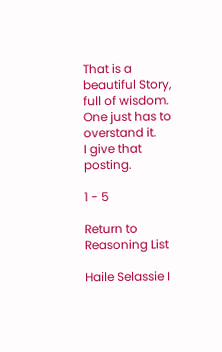That is a beautiful Story, full of wisdom.
One just has to overstand it.
I give that posting.

1 - 5

Return to Reasoning List

Haile Selassie I